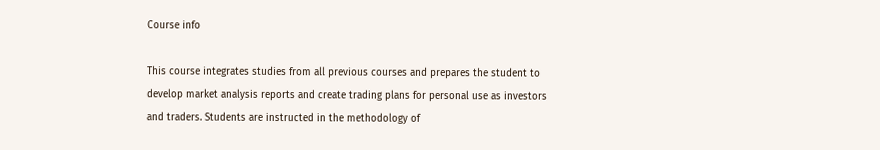Course info

This course integrates studies from all previous courses and prepares the student to develop market analysis reports and create trading plans for personal use as investors and traders. Students are instructed in the methodology of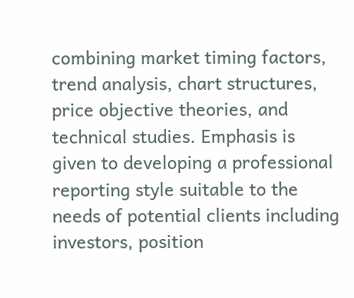combining market timing factors, trend analysis, chart structures, price objective theories, and technical studies. Emphasis is given to developing a professional reporting style suitable to the needs of potential clients including investors, position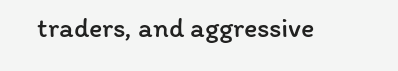traders, and aggressive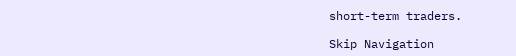short-term traders.

Skip Navigation